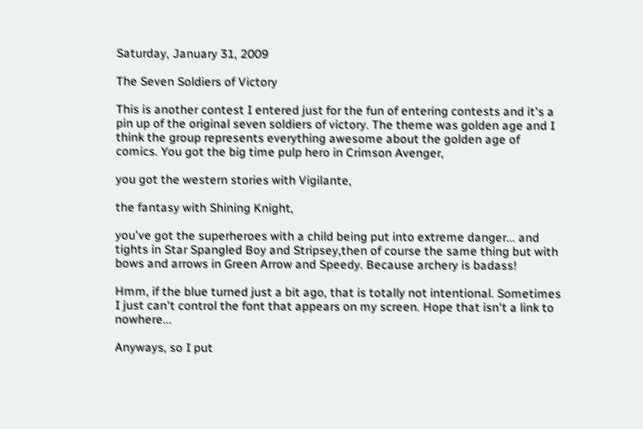Saturday, January 31, 2009

The Seven Soldiers of Victory

This is another contest I entered just for the fun of entering contests and it's a pin up of the original seven soldiers of victory. The theme was golden age and I think the group represents everything awesome about the golden age of comics. You got the big time pulp hero in Crimson Avenger,

you got the western stories with Vigilante,

the fantasy with Shining Knight,

you've got the superheroes with a child being put into extreme danger... and tights in Star Spangled Boy and Stripsey,then of course the same thing but with bows and arrows in Green Arrow and Speedy. Because archery is badass!

Hmm, if the blue turned just a bit ago, that is totally not intentional. Sometimes I just can't control the font that appears on my screen. Hope that isn't a link to nowhere...

Anyways, so I put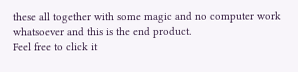these all together with some magic and no computer work whatsoever and this is the end product.
Feel free to click it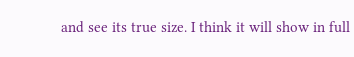and see its true size. I think it will show in full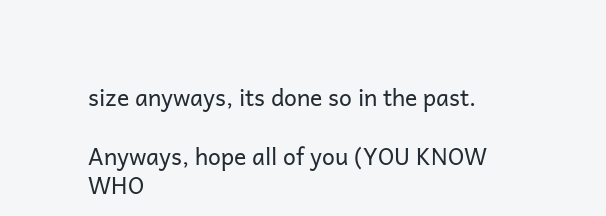size anyways, its done so in the past.

Anyways, hope all of you (YOU KNOW WHO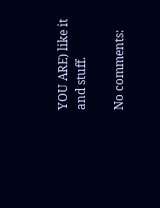YOU ARE) like it and stuff.

No comments: